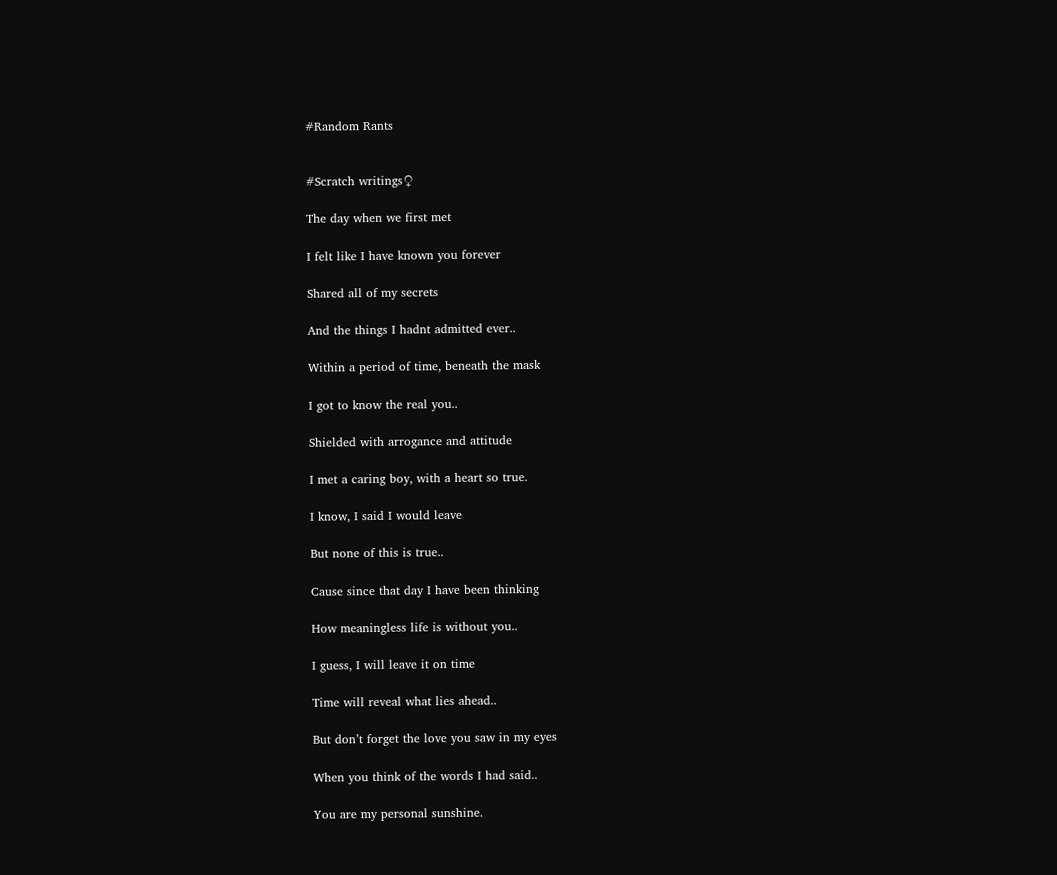#Random Rants


#Scratch writings♀

The day when we first met

I felt like I have known you forever

Shared all of my secrets

And the things I hadnt admitted ever..

Within a period of time, beneath the mask

I got to know the real you..

Shielded with arrogance and attitude

I met a caring boy, with a heart so true.

I know, I said I would leave

But none of this is true..

Cause since that day I have been thinking

How meaningless life is without you..

I guess, I will leave it on time

Time will reveal what lies ahead..

But don’t forget the love you saw in my eyes

When you think of the words I had said..

You are my personal sunshine.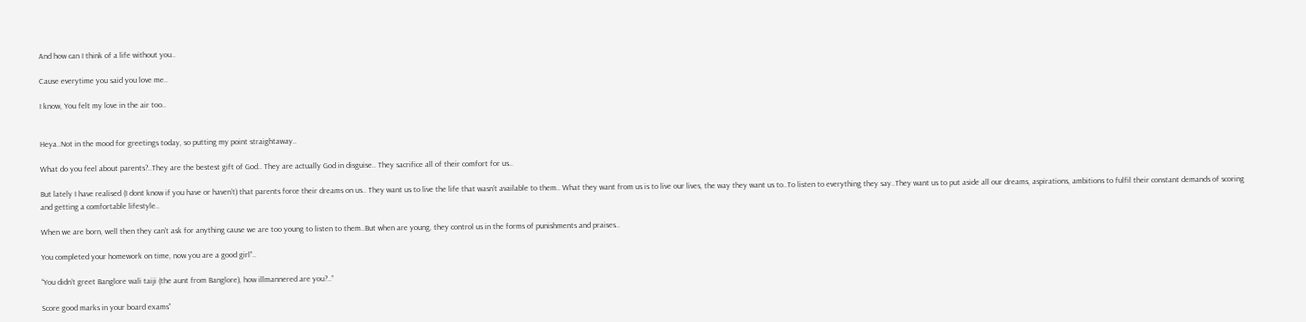And how can I think of a life without you..

Cause everytime you said you love me..

I know, You felt my love in the air too..


Heya..Not in the mood for greetings today, so putting my point straightaway..

What do you feel about parents?..They are the bestest gift of God.. They are actually God in disguise.. They sacrifice all of their comfort for us..

But lately I have realised (I dont know if you have or haven’t) that parents force their dreams on us.. They want us to live the life that wasn’t available to them.. What they want from us is to live our lives, the way they want us to..To listen to everything they say..They want us to put aside all our dreams, aspirations, ambitions to fulfil their constant demands of scoring and getting a comfortable lifestyle..

When we are born, well then they can’t ask for anything cause we are too young to listen to them..But when are young, they control us in the forms of punishments and praises..

You completed your homework on time, now you are a good girl”..

“You didn’t greet Banglore wali taiji (the aunt from Banglore), how illmannered are you?..”

Score good marks in your board exams”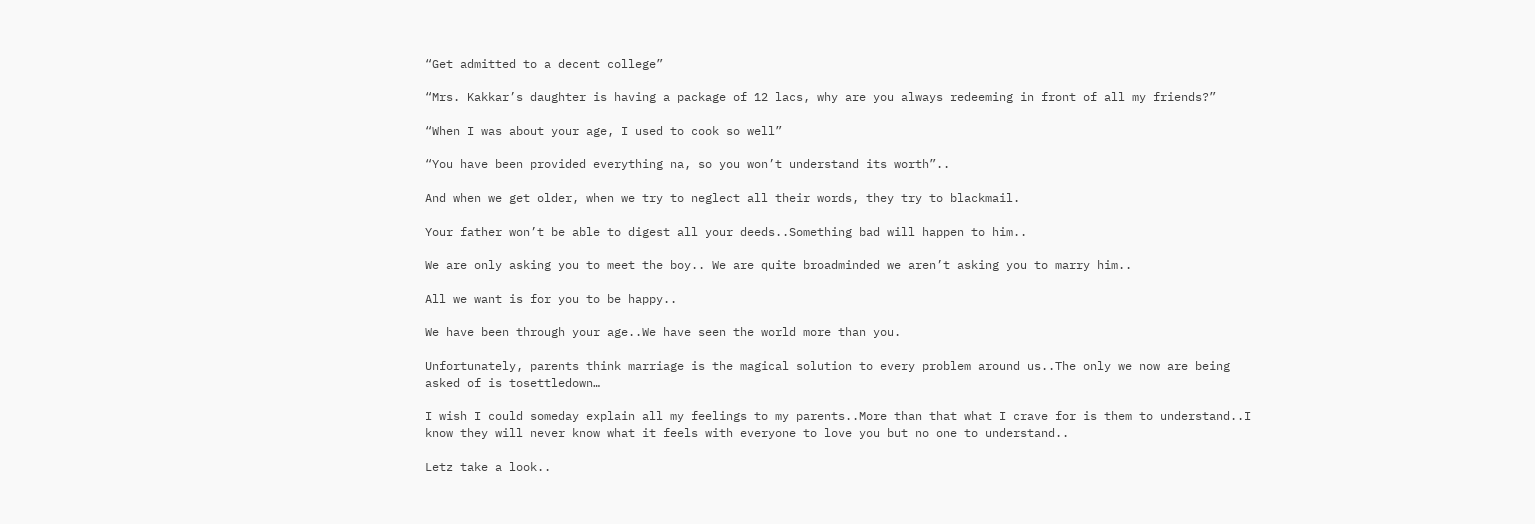“Get admitted to a decent college”

“Mrs. Kakkar’s daughter is having a package of 12 lacs, why are you always redeeming in front of all my friends?”

“When I was about your age, I used to cook so well”

“You have been provided everything na, so you won’t understand its worth”..

And when we get older, when we try to neglect all their words, they try to blackmail.

Your father won’t be able to digest all your deeds..Something bad will happen to him..

We are only asking you to meet the boy.. We are quite broadminded we aren’t asking you to marry him..

All we want is for you to be happy..

We have been through your age..We have seen the world more than you.

Unfortunately, parents think marriage is the magical solution to every problem around us..The only we now are being asked of is tosettledown…

I wish I could someday explain all my feelings to my parents..More than that what I crave for is them to understand..I know they will never know what it feels with everyone to love you but no one to understand..

Letz take a look..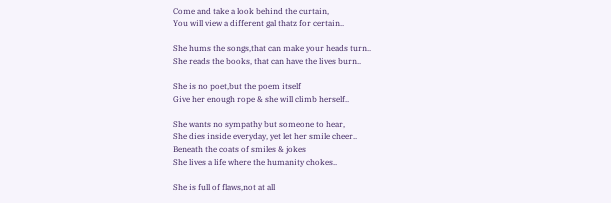Come and take a look behind the curtain,
You will view a different gal thatz for certain..

She hums the songs,that can make your heads turn..
She reads the books, that can have the lives burn..

She is no poet,but the poem itself
Give her enough rope & she will climb herself..

She wants no sympathy but someone to hear,
She dies inside everyday, yet let her smile cheer..
Beneath the coats of smiles & jokes
She lives a life where the humanity chokes..

She is full of flaws,not at all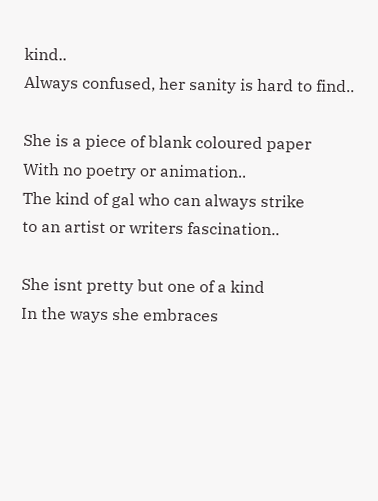kind..
Always confused, her sanity is hard to find..

She is a piece of blank coloured paper
With no poetry or animation..
The kind of gal who can always strike
to an artist or writers fascination..

She isnt pretty but one of a kind
In the ways she embraces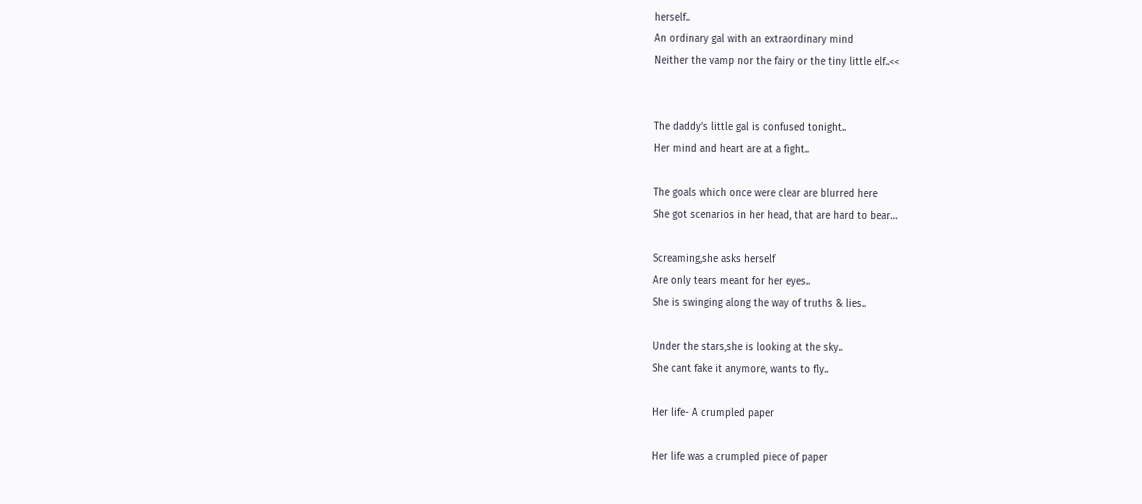herself..
An ordinary gal with an extraordinary mind
Neither the vamp nor the fairy or the tiny little elf..<<


The daddy’s little gal is confused tonight..
Her mind and heart are at a fight..

The goals which once were clear are blurred here
She got scenarios in her head, that are hard to bear…

Screaming,she asks herself
Are only tears meant for her eyes..
She is swinging along the way of truths & lies..

Under the stars,she is looking at the sky..
She cant fake it anymore, wants to fly..

Her life- A crumpled paper

Her life was a crumpled piece of paper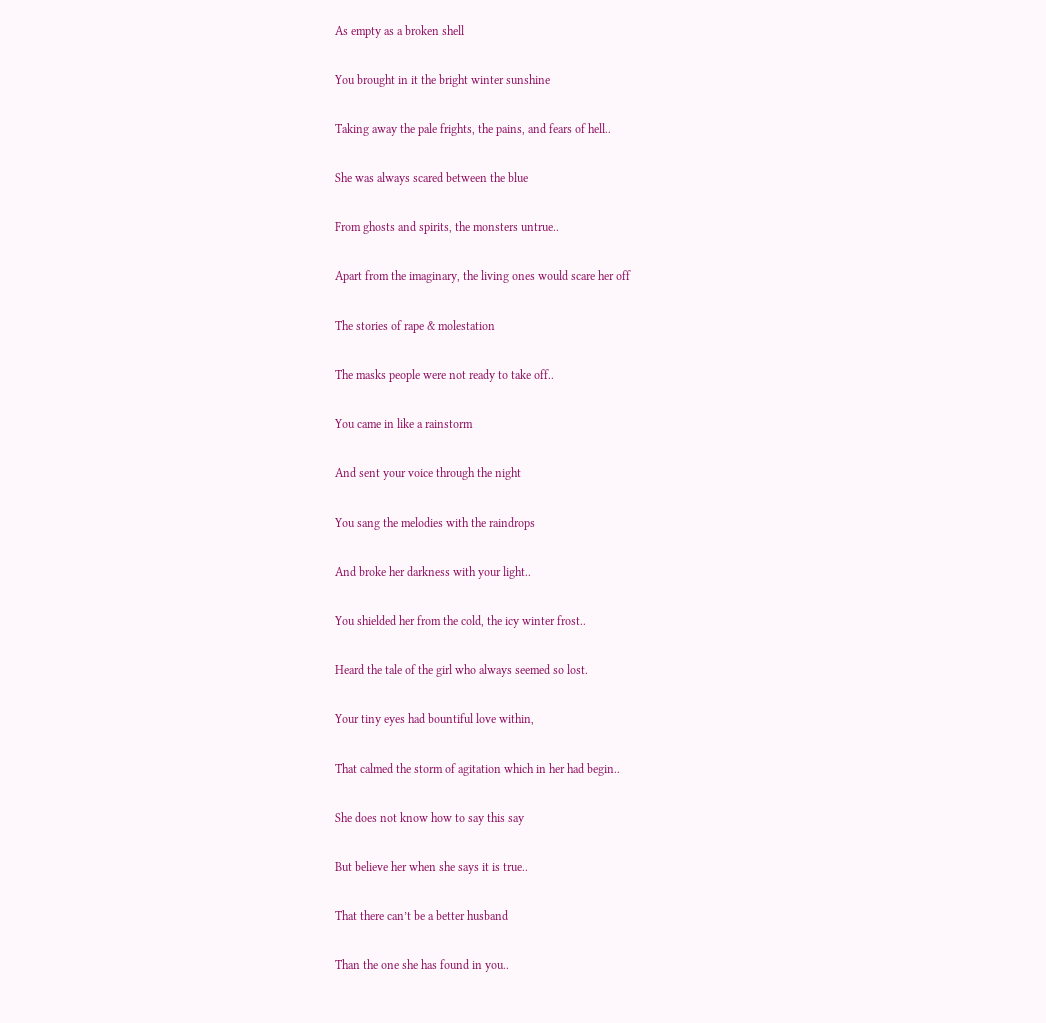As empty as a broken shell

You brought in it the bright winter sunshine

Taking away the pale frights, the pains, and fears of hell..

She was always scared between the blue

From ghosts and spirits, the monsters untrue..

Apart from the imaginary, the living ones would scare her off

The stories of rape & molestation

The masks people were not ready to take off..

You came in like a rainstorm

And sent your voice through the night

You sang the melodies with the raindrops

And broke her darkness with your light..

You shielded her from the cold, the icy winter frost..

Heard the tale of the girl who always seemed so lost.

Your tiny eyes had bountiful love within,

That calmed the storm of agitation which in her had begin..

She does not know how to say this say

But believe her when she says it is true..

That there can’t be a better husband

Than the one she has found in you..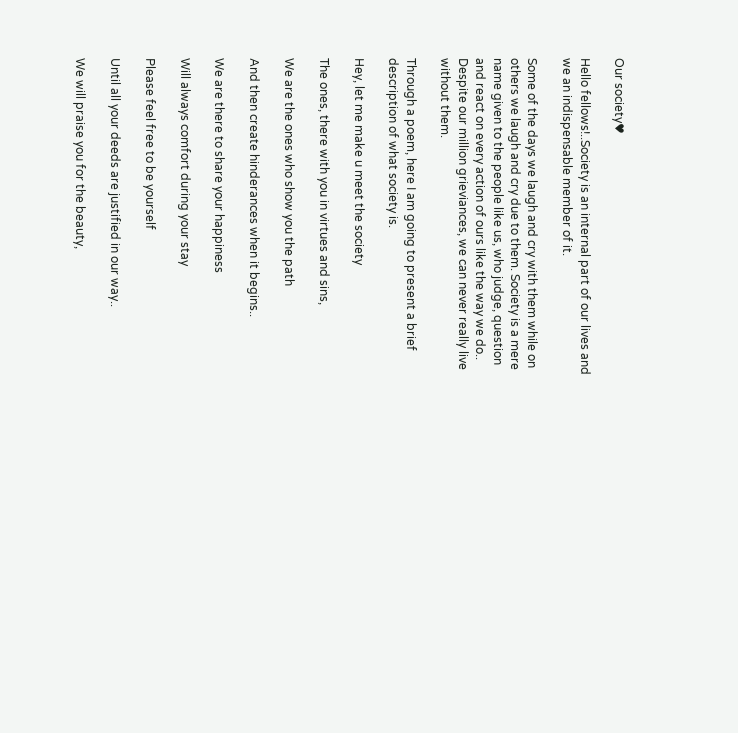Our society♥

Hello fellows!..Society is an internal part of our lives and we an indispensable member of it.

Some of the days we laugh and cry with them while on others we laugh and cry due to them. Society is a mere name given to the people like us, who judge, question and react on every action of ours like the way we do.. Despite our million grieviances, we can never really live without them.

Through a poem, here I am going to present a brief description of what society is.

Hey, let me make u meet the society

The ones, there with you in virtues and sins,

We are the ones who show you the path

And then create hinderances when it begins..

We are there to share your happiness

Will always comfort during your stay

Please feel free to be yourself

Until all your deeds are justified in our way..

We will praise you for the beauty,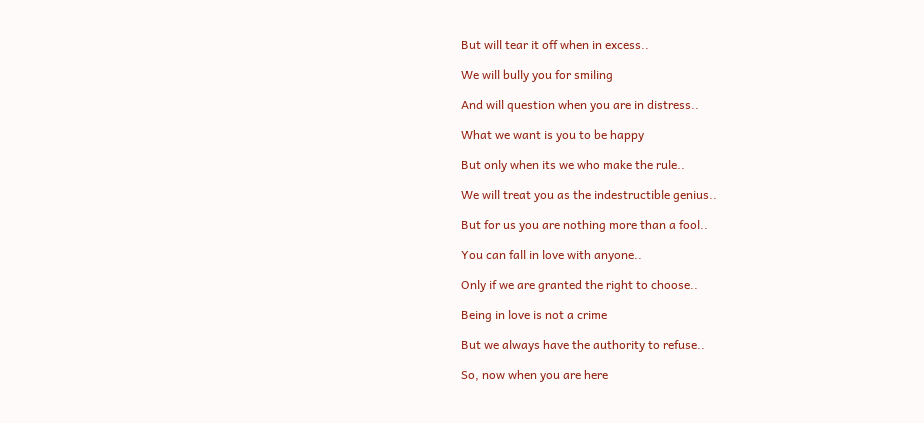But will tear it off when in excess..

We will bully you for smiling

And will question when you are in distress..

What we want is you to be happy

But only when its we who make the rule..

We will treat you as the indestructible genius..

But for us you are nothing more than a fool..

You can fall in love with anyone..

Only if we are granted the right to choose..

Being in love is not a crime

But we always have the authority to refuse..

So, now when you are here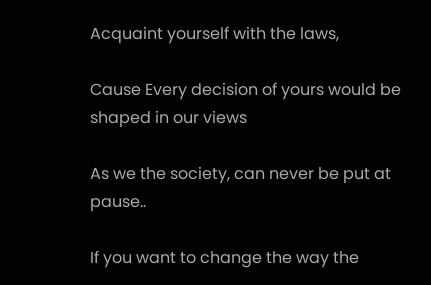Acquaint yourself with the laws,

Cause Every decision of yours would be shaped in our views

As we the society, can never be put at pause..

If you want to change the way the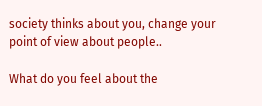society thinks about you, change your point of view about people..

What do you feel about the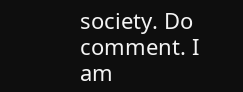society. Do comment. I am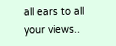all ears to all your views..